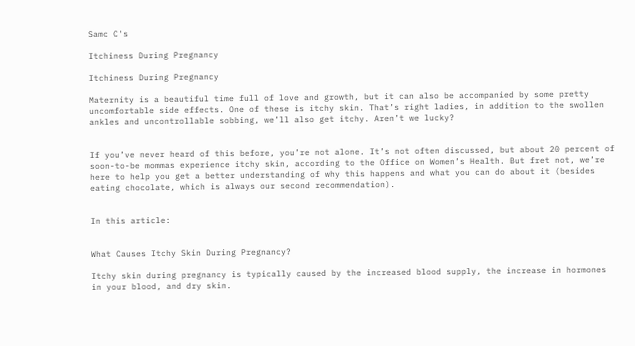Samc C's

Itchiness During Pregnancy

Itchiness During Pregnancy

Maternity is a beautiful time full of love and growth, but it can also be accompanied by some pretty uncomfortable side effects. One of these is itchy skin. That’s right ladies, in addition to the swollen ankles and uncontrollable sobbing, we’ll also get itchy. Aren’t we lucky?


If you’ve never heard of this before, you’re not alone. It’s not often discussed, but about 20 percent of soon-to-be mommas experience itchy skin, according to the Office on Women’s Health. But fret not, we’re here to help you get a better understanding of why this happens and what you can do about it (besides eating chocolate, which is always our second recommendation).


In this article:


What Causes Itchy Skin During Pregnancy?

Itchy skin during pregnancy is typically caused by the increased blood supply, the increase in hormones in your blood, and dry skin.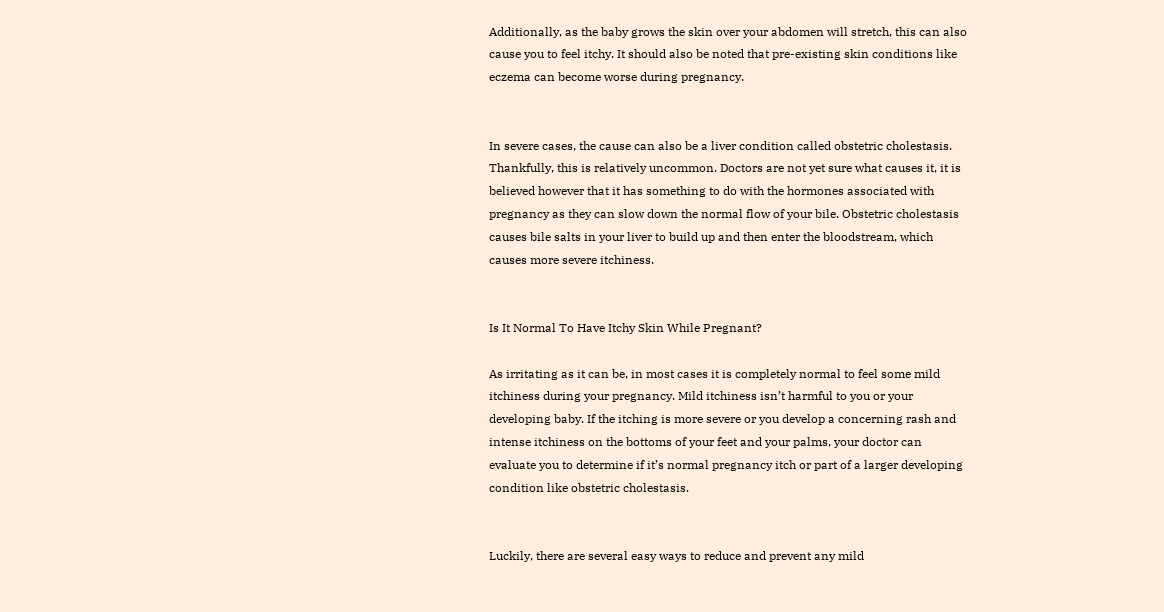Additionally, as the baby grows the skin over your abdomen will stretch, this can also cause you to feel itchy. It should also be noted that pre-existing skin conditions like eczema can become worse during pregnancy.


In severe cases, the cause can also be a liver condition called obstetric cholestasis. Thankfully, this is relatively uncommon. Doctors are not yet sure what causes it, it is believed however that it has something to do with the hormones associated with pregnancy as they can slow down the normal flow of your bile. Obstetric cholestasis causes bile salts in your liver to build up and then enter the bloodstream, which causes more severe itchiness.


Is It Normal To Have Itchy Skin While Pregnant?

As irritating as it can be, in most cases it is completely normal to feel some mild itchiness during your pregnancy. Mild itchiness isn’t harmful to you or your developing baby. If the itching is more severe or you develop a concerning rash and intense itchiness on the bottoms of your feet and your palms, your doctor can evaluate you to determine if it’s normal pregnancy itch or part of a larger developing condition like obstetric cholestasis.


Luckily, there are several easy ways to reduce and prevent any mild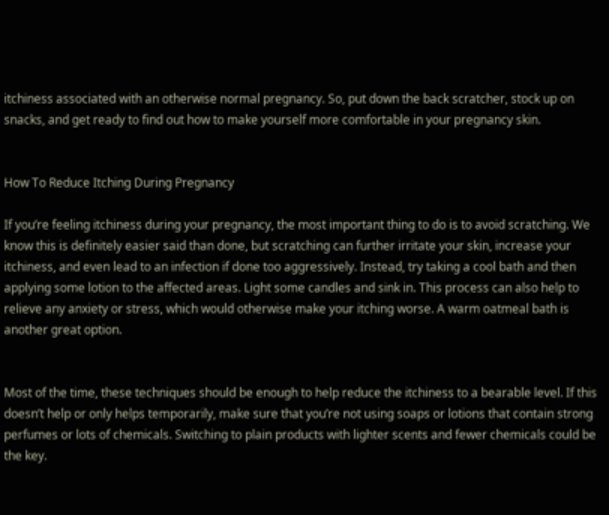itchiness associated with an otherwise normal pregnancy. So, put down the back scratcher, stock up on snacks, and get ready to find out how to make yourself more comfortable in your pregnancy skin.


How To Reduce Itching During Pregnancy

If you’re feeling itchiness during your pregnancy, the most important thing to do is to avoid scratching. We know this is definitely easier said than done, but scratching can further irritate your skin, increase your itchiness, and even lead to an infection if done too aggressively. Instead, try taking a cool bath and then applying some lotion to the affected areas. Light some candles and sink in. This process can also help to relieve any anxiety or stress, which would otherwise make your itching worse. A warm oatmeal bath is another great option.


Most of the time, these techniques should be enough to help reduce the itchiness to a bearable level. If this doesn’t help or only helps temporarily, make sure that you’re not using soaps or lotions that contain strong perfumes or lots of chemicals. Switching to plain products with lighter scents and fewer chemicals could be the key.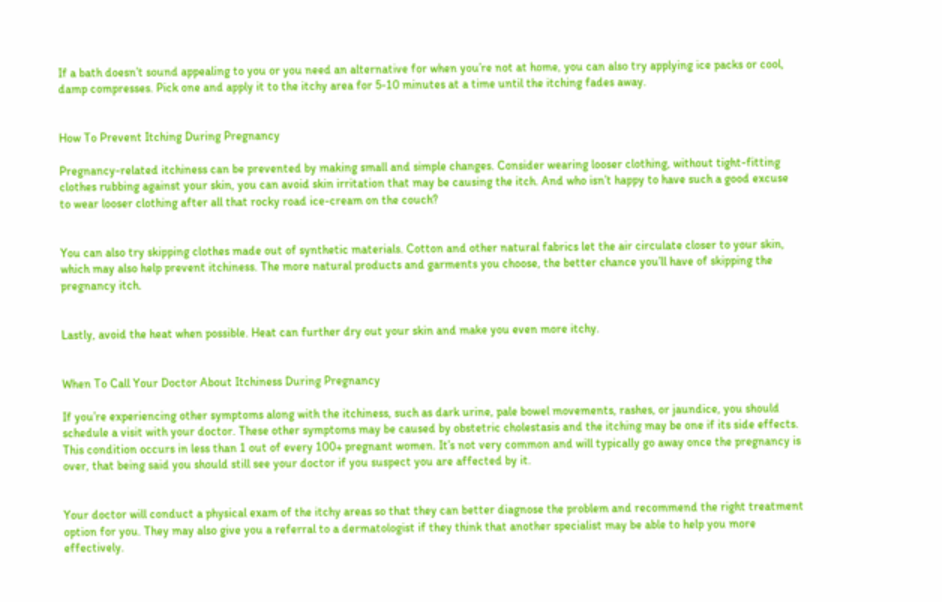If a bath doesn’t sound appealing to you or you need an alternative for when you’re not at home, you can also try applying ice packs or cool, damp compresses. Pick one and apply it to the itchy area for 5-10 minutes at a time until the itching fades away.


How To Prevent Itching During Pregnancy

Pregnancy-related itchiness can be prevented by making small and simple changes. Consider wearing looser clothing, without tight-fitting clothes rubbing against your skin, you can avoid skin irritation that may be causing the itch. And who isn’t happy to have such a good excuse to wear looser clothing after all that rocky road ice-cream on the couch?


You can also try skipping clothes made out of synthetic materials. Cotton and other natural fabrics let the air circulate closer to your skin, which may also help prevent itchiness. The more natural products and garments you choose, the better chance you’ll have of skipping the pregnancy itch.


Lastly, avoid the heat when possible. Heat can further dry out your skin and make you even more itchy.


When To Call Your Doctor About Itchiness During Pregnancy

If you’re experiencing other symptoms along with the itchiness, such as dark urine, pale bowel movements, rashes, or jaundice, you should schedule a visit with your doctor. These other symptoms may be caused by obstetric cholestasis and the itching may be one if its side effects. This condition occurs in less than 1 out of every 100+ pregnant women. It’s not very common and will typically go away once the pregnancy is over, that being said you should still see your doctor if you suspect you are affected by it.


Your doctor will conduct a physical exam of the itchy areas so that they can better diagnose the problem and recommend the right treatment option for you. They may also give you a referral to a dermatologist if they think that another specialist may be able to help you more effectively.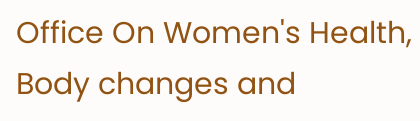Office On Women's Health, Body changes and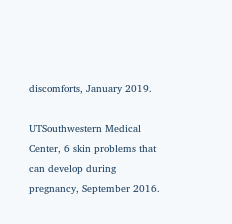discomforts, January 2019.

UTSouthwestern Medical Center, 6 skin problems that can develop during pregnancy, September 2016.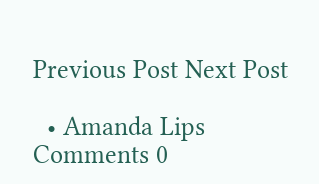Previous Post Next Post

  • Amanda Lips
Comments 0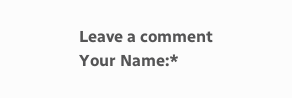Leave a comment
Your Name:*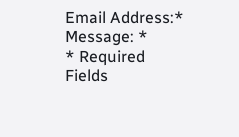Email Address:*
Message: *
* Required Fields